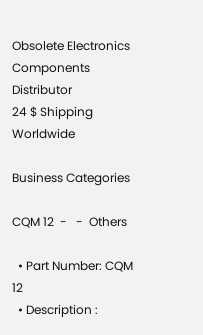Obsolete Electronics Components Distributor
24 $ Shipping Worldwide

Business Categories

CQM 12  -   -  Others

  • Part Number: CQM 12
  • Description :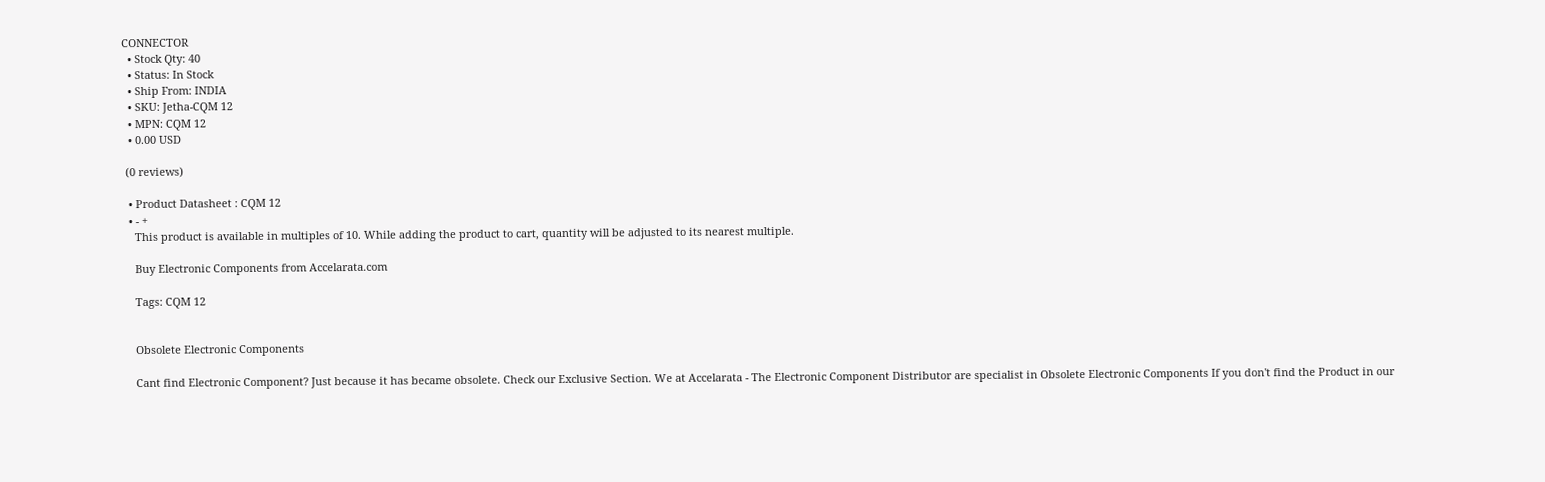CONNECTOR
  • Stock Qty: 40
  • Status: In Stock
  • Ship From: INDIA
  • SKU: Jetha-CQM 12
  • MPN: CQM 12
  • 0.00 USD

 (0 reviews)

  • Product Datasheet : CQM 12
  • - +
    This product is available in multiples of 10. While adding the product to cart, quantity will be adjusted to its nearest multiple.

    Buy Electronic Components from Accelarata.com

    Tags: CQM 12


    Obsolete Electronic Components

    Cant find Electronic Component? Just because it has became obsolete. Check our Exclusive Section. We at Accelarata - The Electronic Component Distributor are specialist in Obsolete Electronic Components If you don't find the Product in our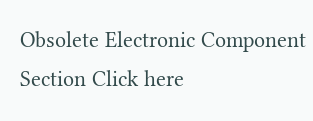Obsolete Electronic Component Section Click here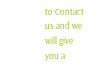to Contact us and we will give you a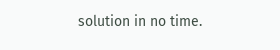solution in no time.